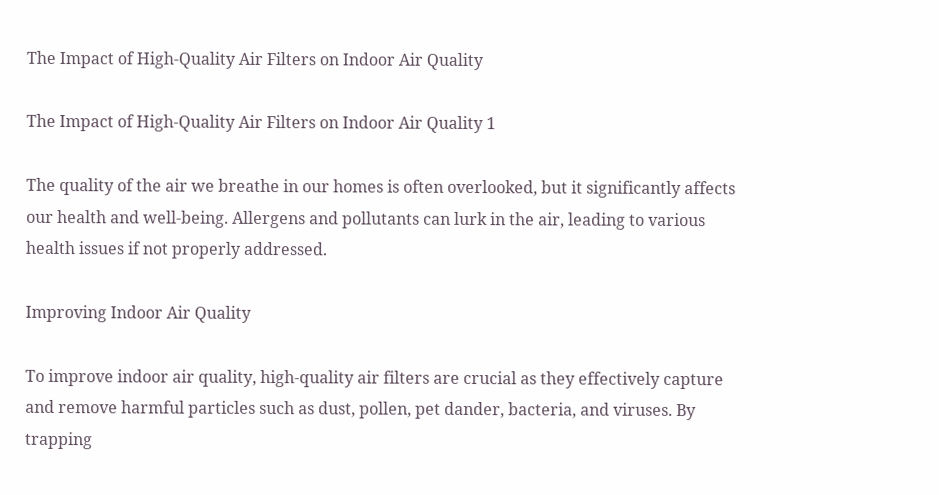The Impact of High-Quality Air Filters on Indoor Air Quality

The Impact of High-Quality Air Filters on Indoor Air Quality 1

The quality of the air we breathe in our homes is often overlooked, but it significantly affects our health and well-being. Allergens and pollutants can lurk in the air, leading to various health issues if not properly addressed.

Improving Indoor Air Quality

To improve indoor air quality, high-quality air filters are crucial as they effectively capture and remove harmful particles such as dust, pollen, pet dander, bacteria, and viruses. By trapping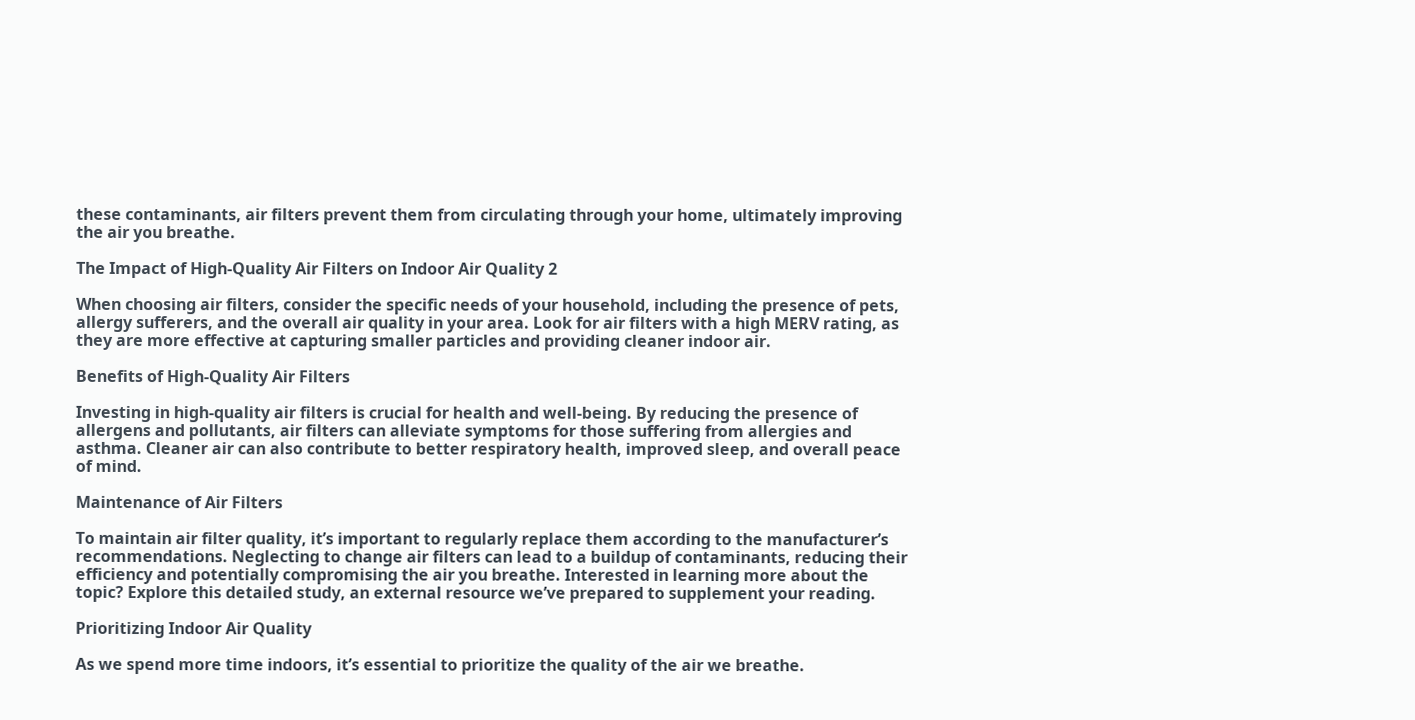these contaminants, air filters prevent them from circulating through your home, ultimately improving the air you breathe.

The Impact of High-Quality Air Filters on Indoor Air Quality 2

When choosing air filters, consider the specific needs of your household, including the presence of pets, allergy sufferers, and the overall air quality in your area. Look for air filters with a high MERV rating, as they are more effective at capturing smaller particles and providing cleaner indoor air.

Benefits of High-Quality Air Filters

Investing in high-quality air filters is crucial for health and well-being. By reducing the presence of allergens and pollutants, air filters can alleviate symptoms for those suffering from allergies and asthma. Cleaner air can also contribute to better respiratory health, improved sleep, and overall peace of mind.

Maintenance of Air Filters

To maintain air filter quality, it’s important to regularly replace them according to the manufacturer’s recommendations. Neglecting to change air filters can lead to a buildup of contaminants, reducing their efficiency and potentially compromising the air you breathe. Interested in learning more about the topic? Explore this detailed study, an external resource we’ve prepared to supplement your reading.

Prioritizing Indoor Air Quality

As we spend more time indoors, it’s essential to prioritize the quality of the air we breathe.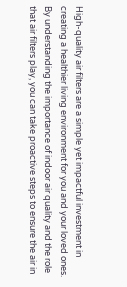High-quality air filters are a simple yet impactful investment in creating a healthier living environment for you and your loved ones. By understanding the importance of indoor air quality and the role that air filters play, you can take proactive steps to ensure the air in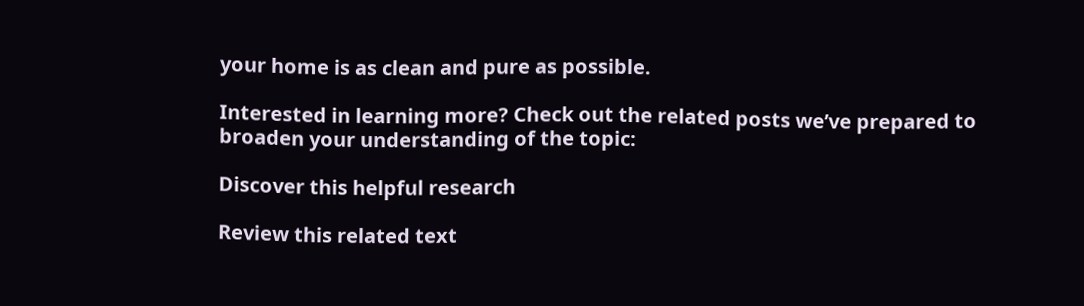your home is as clean and pure as possible.

Interested in learning more? Check out the related posts we’ve prepared to broaden your understanding of the topic:

Discover this helpful research

Review this related text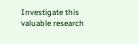Investigate this valuable research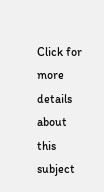Click for more details about this subject